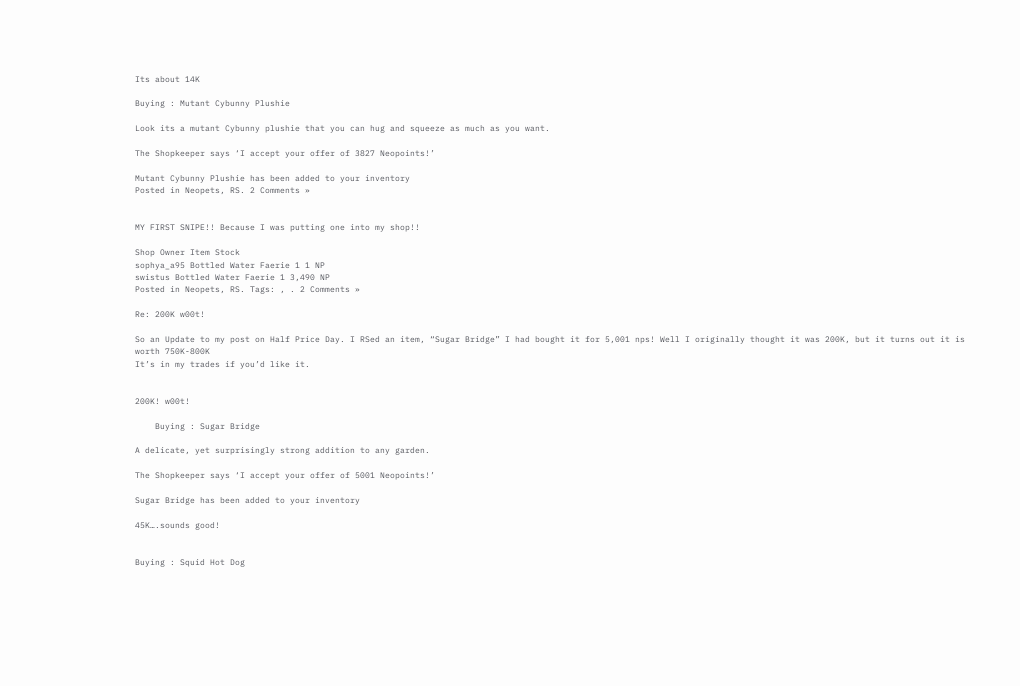Its about 14K

Buying : Mutant Cybunny Plushie

Look its a mutant Cybunny plushie that you can hug and squeeze as much as you want.

The Shopkeeper says ‘I accept your offer of 3827 Neopoints!’

Mutant Cybunny Plushie has been added to your inventory
Posted in Neopets, RS. 2 Comments »


MY FIRST SNIPE!! Because I was putting one into my shop!!

Shop Owner Item Stock
sophya_a95 Bottled Water Faerie 1 1 NP
swistus Bottled Water Faerie 1 3,490 NP
Posted in Neopets, RS. Tags: , . 2 Comments »

Re: 200K w00t!

So an Update to my post on Half Price Day. I RSed an item, “Sugar Bridge” I had bought it for 5,001 nps! Well I originally thought it was 200K, but it turns out it is worth 750K-800K
It’s in my trades if you’d like it.


200K! w00t!

    Buying : Sugar Bridge

A delicate, yet surprisingly strong addition to any garden.

The Shopkeeper says ‘I accept your offer of 5001 Neopoints!’

Sugar Bridge has been added to your inventory

45K….sounds good!


Buying : Squid Hot Dog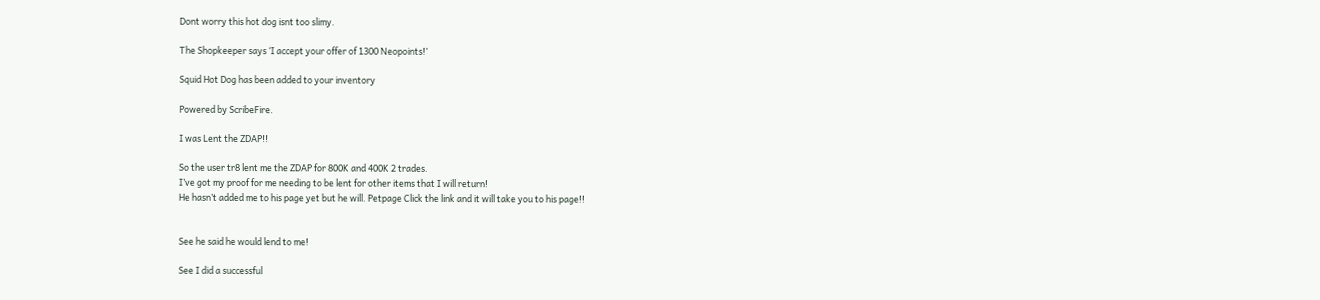Dont worry this hot dog isnt too slimy.

The Shopkeeper says ‘I accept your offer of 1300 Neopoints!’

Squid Hot Dog has been added to your inventory

Powered by ScribeFire.

I was Lent the ZDAP!!

So the user tr8 lent me the ZDAP for 800K and 400K 2 trades.
I’ve got my proof for me needing to be lent for other items that I will return!
He hasn’t added me to his page yet but he will. Petpage Click the link and it will take you to his page!!


See he said he would lend to me!

See I did a successful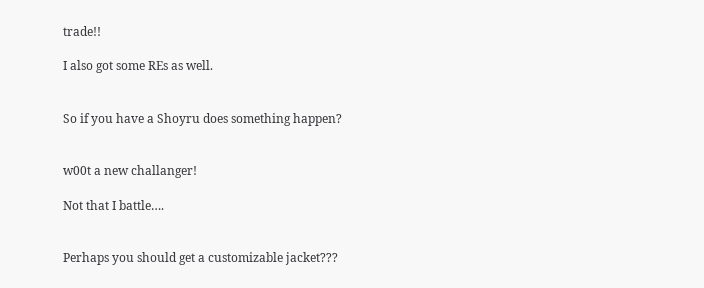trade!!

I also got some REs as well.


So if you have a Shoyru does something happen?


w00t a new challanger!

Not that I battle….


Perhaps you should get a customizable jacket???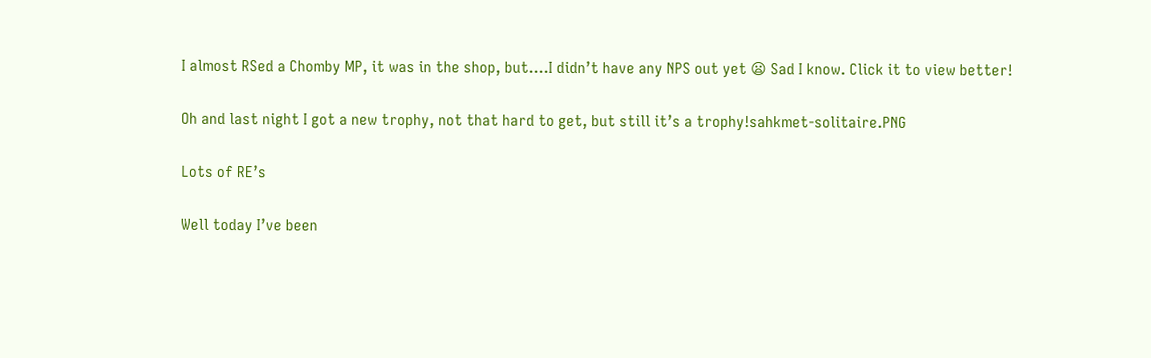I almost RSed a Chomby MP, it was in the shop, but….I didn’t have any NPS out yet 😦 Sad I know. Click it to view better!

Oh and last night I got a new trophy, not that hard to get, but still it’s a trophy!sahkmet-solitaire.PNG

Lots of RE’s

Well today I’ve been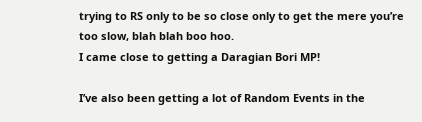trying to RS only to be so close only to get the mere you’re too slow, blah blah boo hoo.
I came close to getting a Daragian Bori MP!

I’ve also been getting a lot of Random Events in the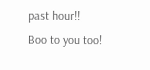past hour!!
Boo to you too!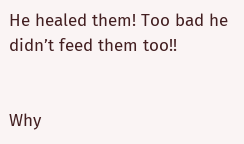He healed them! Too bad he didn’t feed them too!!


Why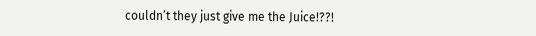couldn’t they just give me the Juice!??!